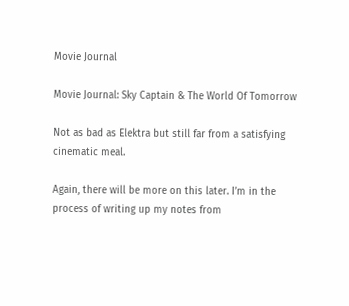Movie Journal

Movie Journal: Sky Captain & The World Of Tomorrow

Not as bad as Elektra but still far from a satisfying cinematic meal.

Again, there will be more on this later. I’m in the process of writing up my notes from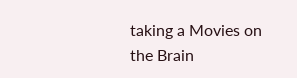taking a Movies on the Brain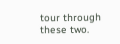tour through these two.